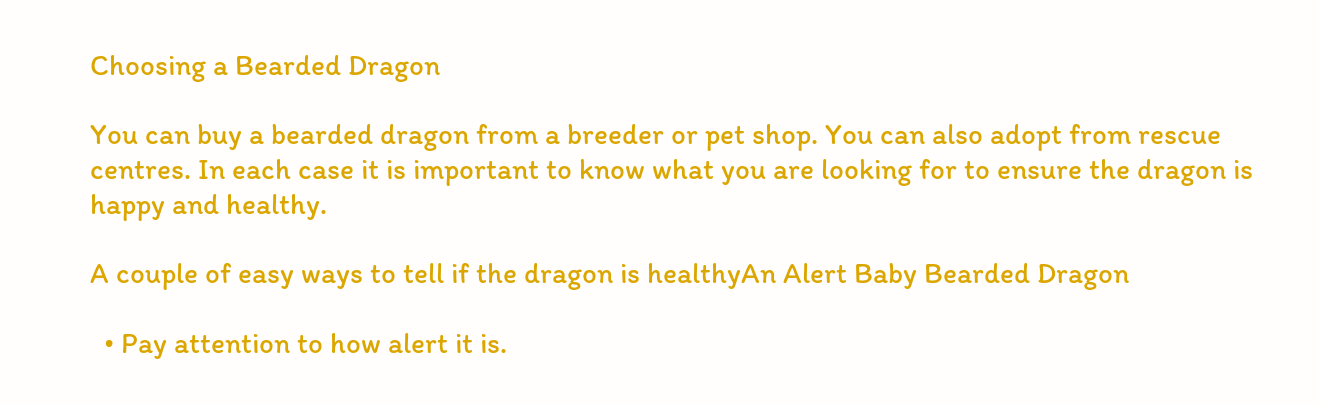Choosing a Bearded Dragon

You can buy a bearded dragon from a breeder or pet shop. You can also adopt from rescue centres. In each case it is important to know what you are looking for to ensure the dragon is happy and healthy.

A couple of easy ways to tell if the dragon is healthyAn Alert Baby Bearded Dragon

  • Pay attention to how alert it is.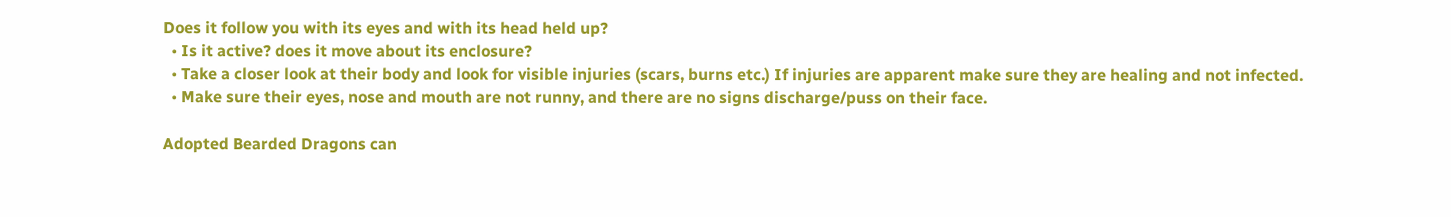Does it follow you with its eyes and with its head held up?
  • Is it active? does it move about its enclosure?
  • Take a closer look at their body and look for visible injuries (scars, burns etc.) If injuries are apparent make sure they are healing and not infected.
  • Make sure their eyes, nose and mouth are not runny, and there are no signs discharge/puss on their face.

Adopted Bearded Dragons can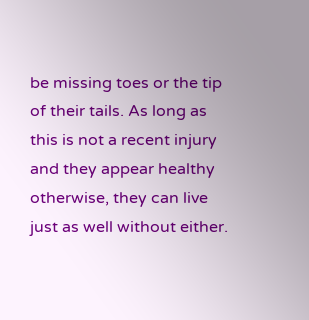be missing toes or the tip of their tails. As long as this is not a recent injury and they appear healthy otherwise, they can live just as well without either.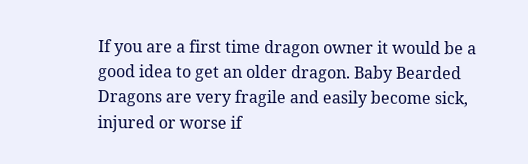If you are a first time dragon owner it would be a good idea to get an older dragon. Baby Bearded Dragons are very fragile and easily become sick, injured or worse if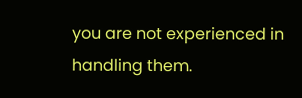you are not experienced in handling them.